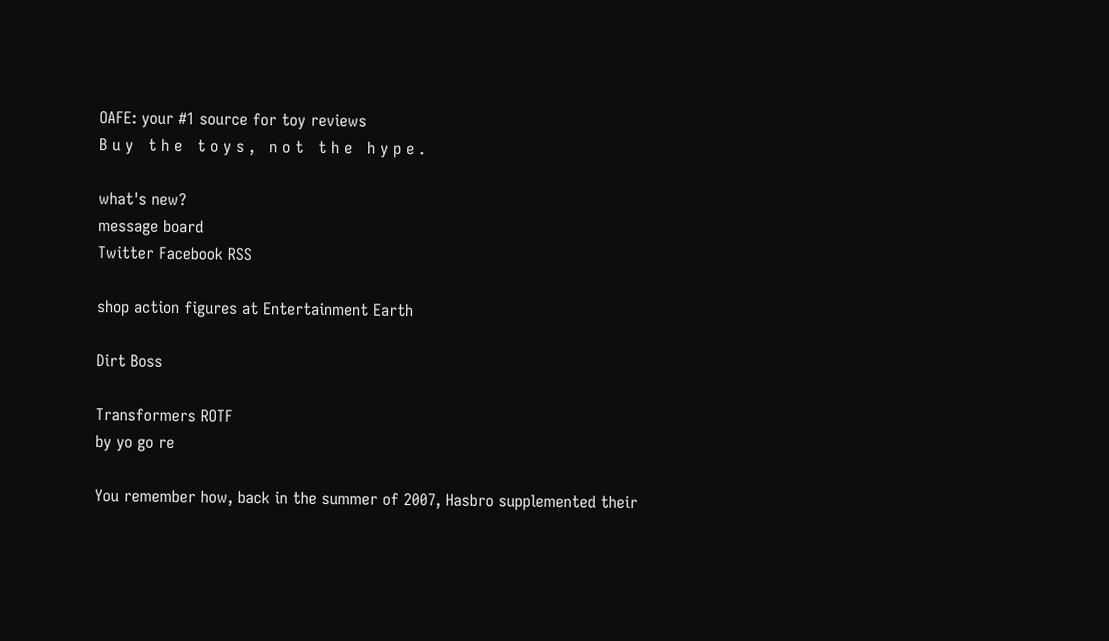OAFE: your #1 source for toy reviews
B u y   t h e   t o y s ,   n o t   t h e   h y p e .

what's new?
message board
Twitter Facebook RSS

shop action figures at Entertainment Earth

Dirt Boss

Transformers ROTF
by yo go re

You remember how, back in the summer of 2007, Hasbro supplemented their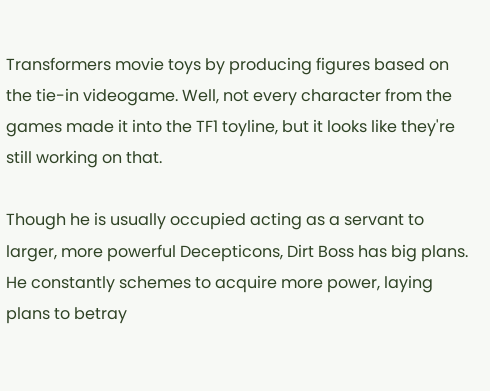Transformers movie toys by producing figures based on the tie-in videogame. Well, not every character from the games made it into the TF1 toyline, but it looks like they're still working on that.

Though he is usually occupied acting as a servant to larger, more powerful Decepticons, Dirt Boss has big plans. He constantly schemes to acquire more power, laying plans to betray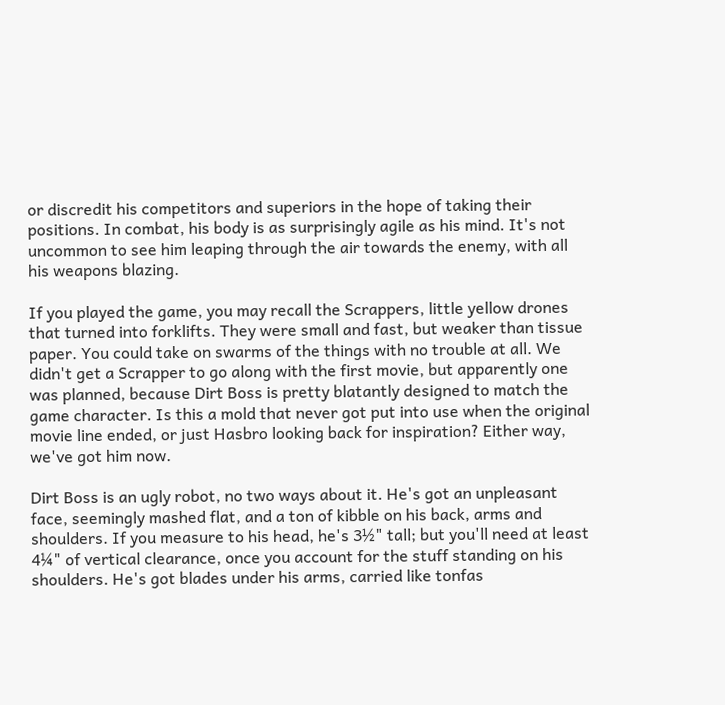or discredit his competitors and superiors in the hope of taking their positions. In combat, his body is as surprisingly agile as his mind. It's not uncommon to see him leaping through the air towards the enemy, with all his weapons blazing.

If you played the game, you may recall the Scrappers, little yellow drones that turned into forklifts. They were small and fast, but weaker than tissue paper. You could take on swarms of the things with no trouble at all. We didn't get a Scrapper to go along with the first movie, but apparently one was planned, because Dirt Boss is pretty blatantly designed to match the game character. Is this a mold that never got put into use when the original movie line ended, or just Hasbro looking back for inspiration? Either way, we've got him now.

Dirt Boss is an ugly robot, no two ways about it. He's got an unpleasant face, seemingly mashed flat, and a ton of kibble on his back, arms and shoulders. If you measure to his head, he's 3½" tall; but you'll need at least 4¼" of vertical clearance, once you account for the stuff standing on his shoulders. He's got blades under his arms, carried like tonfas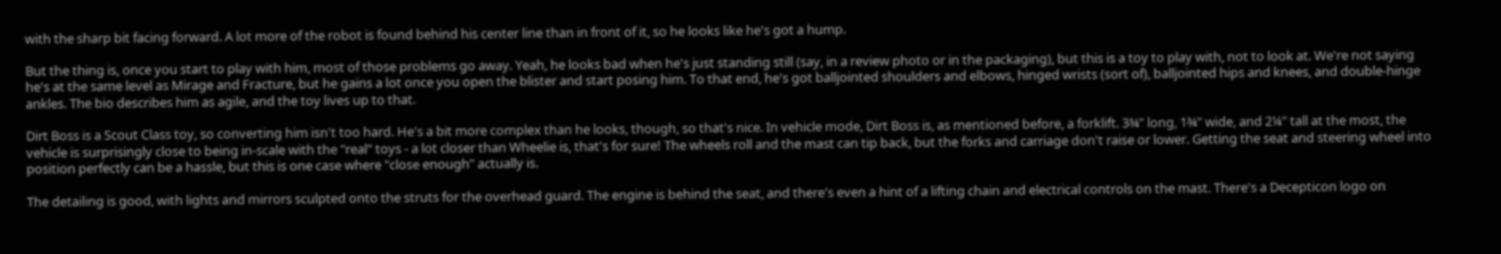with the sharp bit facing forward. A lot more of the robot is found behind his center line than in front of it, so he looks like he's got a hump.

But the thing is, once you start to play with him, most of those problems go away. Yeah, he looks bad when he's just standing still (say, in a review photo or in the packaging), but this is a toy to play with, not to look at. We're not saying he's at the same level as Mirage and Fracture, but he gains a lot once you open the blister and start posing him. To that end, he's got balljointed shoulders and elbows, hinged wrists (sort of), balljointed hips and knees, and double-hinge ankles. The bio describes him as agile, and the toy lives up to that.

Dirt Boss is a Scout Class toy, so converting him isn't too hard. He's a bit more complex than he looks, though, so that's nice. In vehicle mode, Dirt Boss is, as mentioned before, a forklift. 3¾" long, 1¾" wide, and 2¼" tall at the most, the vehicle is surprisingly close to being in-scale with the "real" toys - a lot closer than Wheelie is, that's for sure! The wheels roll and the mast can tip back, but the forks and carriage don't raise or lower. Getting the seat and steering wheel into position perfectly can be a hassle, but this is one case where "close enough" actually is.

The detailing is good, with lights and mirrors sculpted onto the struts for the overhead guard. The engine is behind the seat, and there's even a hint of a lifting chain and electrical controls on the mast. There's a Decepticon logo on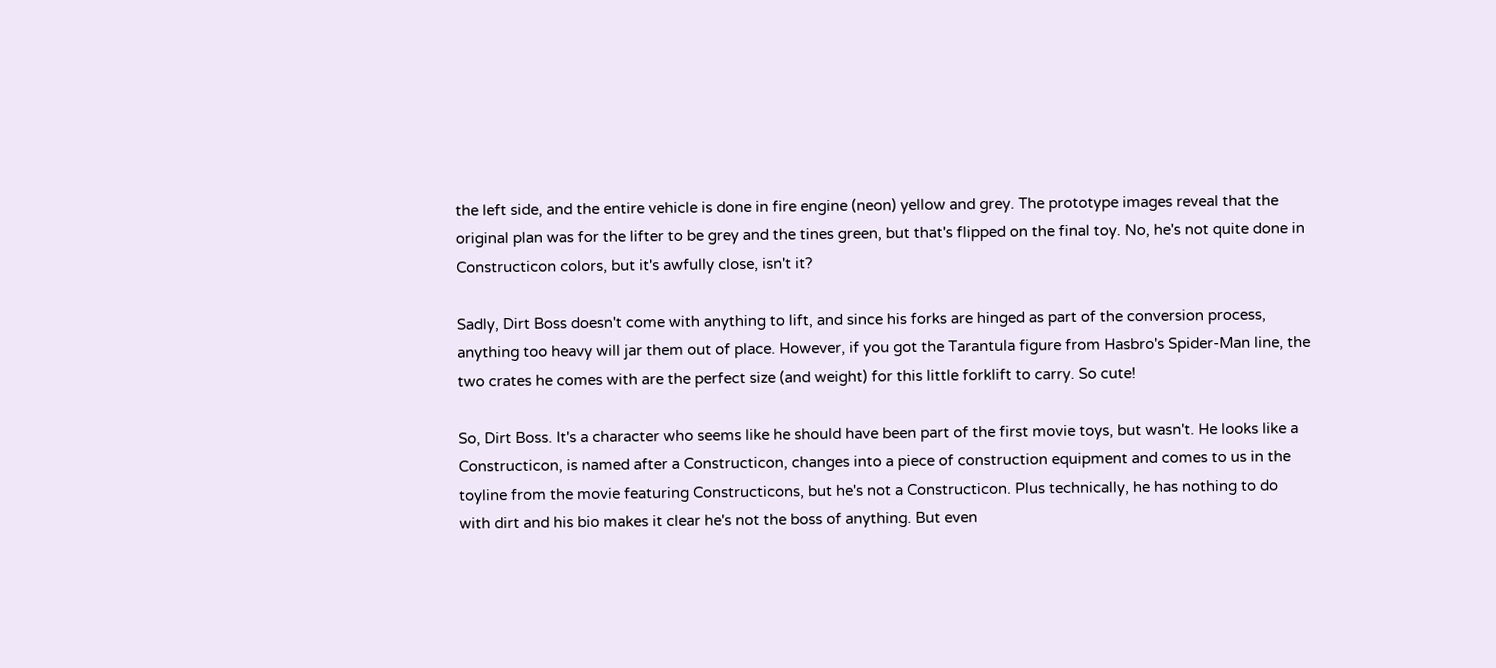the left side, and the entire vehicle is done in fire engine (neon) yellow and grey. The prototype images reveal that the original plan was for the lifter to be grey and the tines green, but that's flipped on the final toy. No, he's not quite done in Constructicon colors, but it's awfully close, isn't it?

Sadly, Dirt Boss doesn't come with anything to lift, and since his forks are hinged as part of the conversion process, anything too heavy will jar them out of place. However, if you got the Tarantula figure from Hasbro's Spider-Man line, the two crates he comes with are the perfect size (and weight) for this little forklift to carry. So cute!

So, Dirt Boss. It's a character who seems like he should have been part of the first movie toys, but wasn't. He looks like a Constructicon, is named after a Constructicon, changes into a piece of construction equipment and comes to us in the toyline from the movie featuring Constructicons, but he's not a Constructicon. Plus technically, he has nothing to do with dirt and his bio makes it clear he's not the boss of anything. But even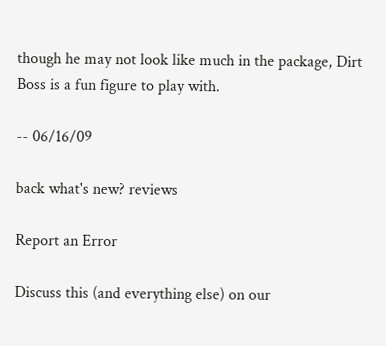though he may not look like much in the package, Dirt Boss is a fun figure to play with.

-- 06/16/09

back what's new? reviews

Report an Error

Discuss this (and everything else) on our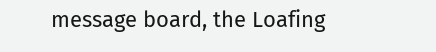message board, the Loafing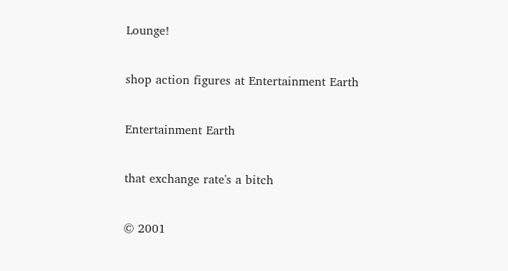Lounge!

shop action figures at Entertainment Earth

Entertainment Earth

that exchange rate's a bitch

© 2001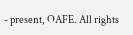- present, OAFE. All rights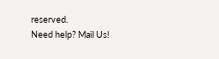reserved.
Need help? Mail Us!